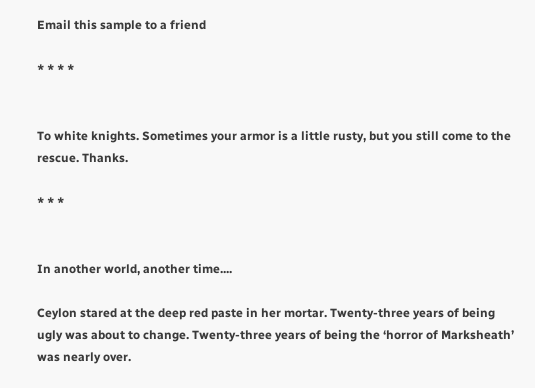Email this sample to a friend

* * * *


To white knights. Sometimes your armor is a little rusty, but you still come to the rescue. Thanks.

* * *


In another world, another time....

Ceylon stared at the deep red paste in her mortar. Twenty-three years of being ugly was about to change. Twenty-three years of being the ‘horror of Marksheath’ was nearly over.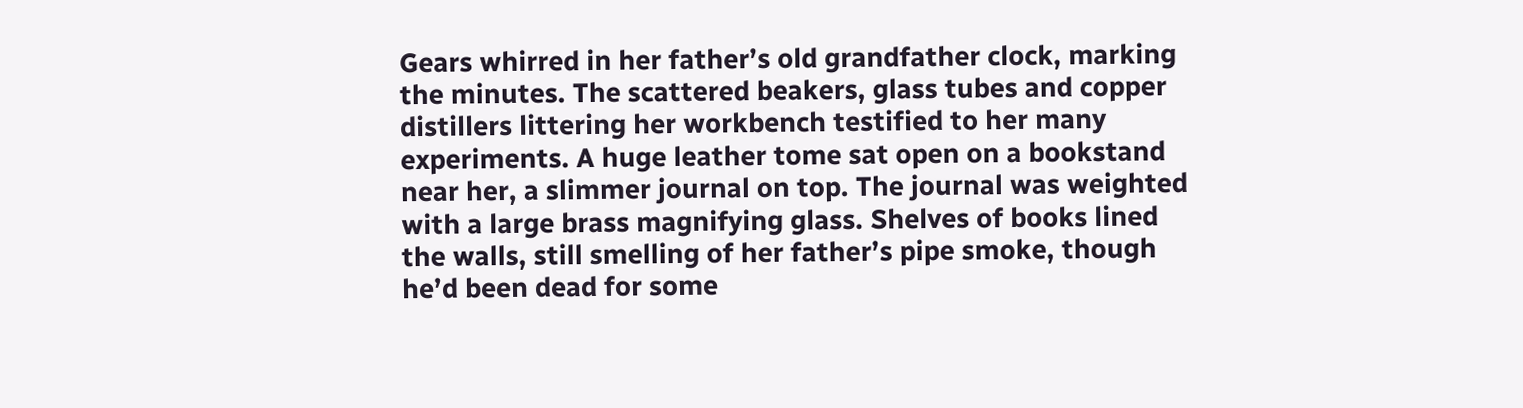Gears whirred in her father’s old grandfather clock, marking the minutes. The scattered beakers, glass tubes and copper distillers littering her workbench testified to her many experiments. A huge leather tome sat open on a bookstand near her, a slimmer journal on top. The journal was weighted with a large brass magnifying glass. Shelves of books lined the walls, still smelling of her father’s pipe smoke, though he’d been dead for some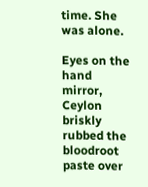time. She was alone.

Eyes on the hand mirror, Ceylon briskly rubbed the bloodroot paste over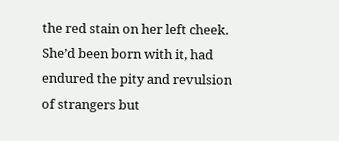the red stain on her left cheek. She’d been born with it, had endured the pity and revulsion of strangers but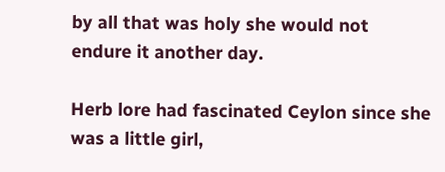by all that was holy she would not endure it another day.

Herb lore had fascinated Ceylon since she was a little girl,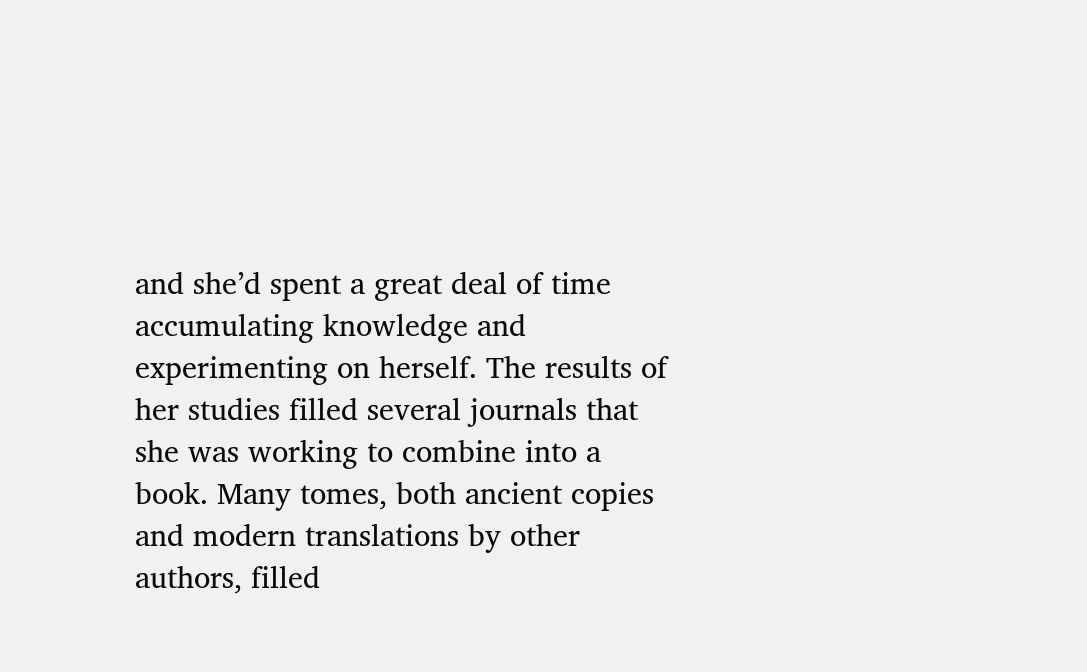and she’d spent a great deal of time accumulating knowledge and experimenting on herself. The results of her studies filled several journals that she was working to combine into a book. Many tomes, both ancient copies and modern translations by other authors, filled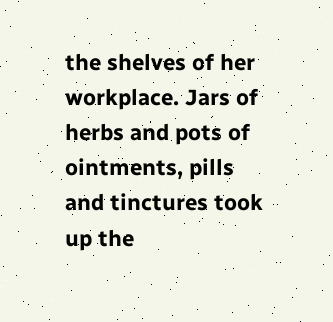the shelves of her workplace. Jars of herbs and pots of ointments, pills and tinctures took up the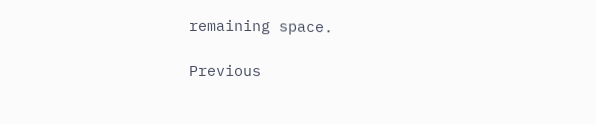remaining space.

Previous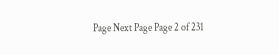Page Next Page Page 2 of 231